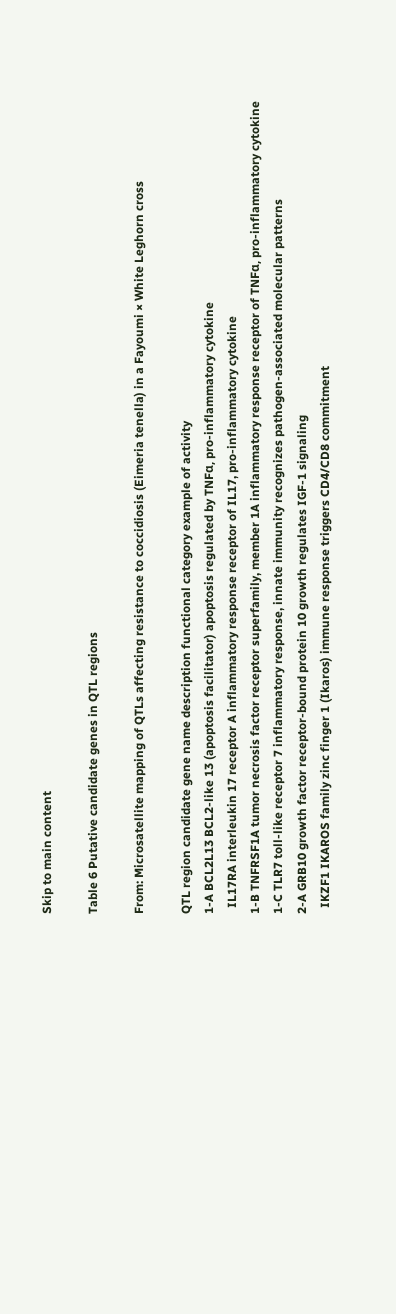Skip to main content

Table 6 Putative candidate genes in QTL regions

From: Microsatellite mapping of QTLs affecting resistance to coccidiosis (Eimeria tenella) in a Fayoumi × White Leghorn cross

QTL region candidate gene name description functional category example of activity
1-A BCL2L13 BCL2-like 13 (apoptosis facilitator) apoptosis regulated by TNFα, pro-inflammatory cytokine
  IL17RA interleukin 17 receptor A inflammatory response receptor of IL17, pro-inflammatory cytokine
1-B TNFRSF1A tumor necrosis factor receptor superfamily, member 1A inflammatory response receptor of TNFα, pro-inflammatory cytokine
1-C TLR7 toll-like receptor 7 inflammatory response, innate immunity recognizes pathogen-associated molecular patterns
2-A GRB10 growth factor receptor-bound protein 10 growth regulates IGF-1 signaling
  IKZF1 IKAROS family zinc finger 1 (Ikaros) immune response triggers CD4/CD8 commitment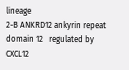lineage
2-B ANKRD12 ankyrin repeat domain 12   regulated by CXCL12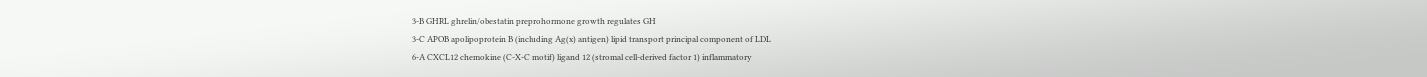3-B GHRL ghrelin/obestatin preprohormone growth regulates GH
3-C APOB apolipoprotein B (including Ag(x) antigen) lipid transport principal component of LDL
6-A CXCL12 chemokine (C-X-C motif) ligand 12 (stromal cell-derived factor 1) inflammatory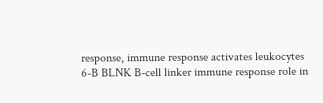response, immune response activates leukocytes
6-B BLNK B-cell linker immune response role in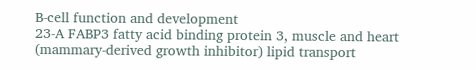B-cell function and development
23-A FABP3 fatty acid binding protein 3, muscle and heart (mammary-derived growth inhibitor) lipid transport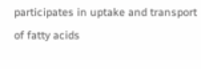participates in uptake and transport of fatty acids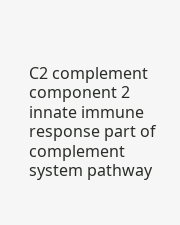C2 complement component 2 innate immune response part of complement system pathway